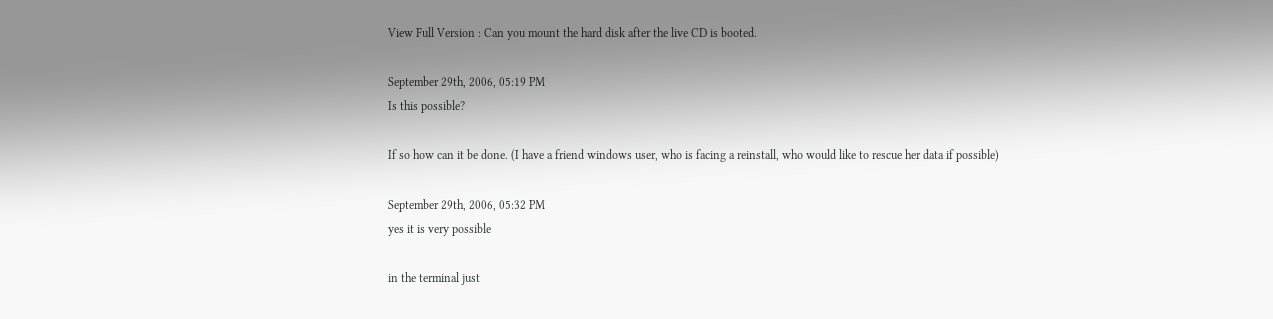View Full Version : Can you mount the hard disk after the live CD is booted.

September 29th, 2006, 05:19 PM
Is this possible?

If so how can it be done. (I have a friend windows user, who is facing a reinstall, who would like to rescue her data if possible)

September 29th, 2006, 05:32 PM
yes it is very possible

in the terminal just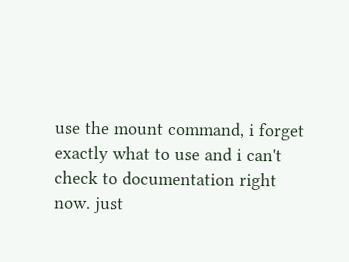use the mount command, i forget exactly what to use and i can't check to documentation right now. just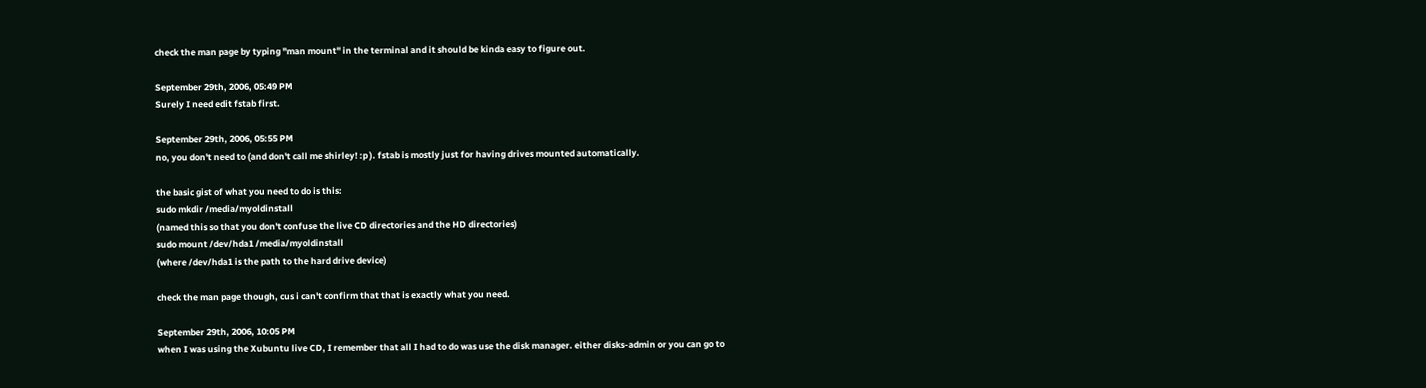check the man page by typing "man mount" in the terminal and it should be kinda easy to figure out.

September 29th, 2006, 05:49 PM
Surely I need edit fstab first.

September 29th, 2006, 05:55 PM
no, you don't need to (and don't call me shirley! :p ). fstab is mostly just for having drives mounted automatically.

the basic gist of what you need to do is this:
sudo mkdir /media/myoldinstall
(named this so that you don't confuse the live CD directories and the HD directories)
sudo mount /dev/hda1 /media/myoldinstall
(where /dev/hda1 is the path to the hard drive device)

check the man page though, cus i can't confirm that that is exactly what you need.

September 29th, 2006, 10:05 PM
when I was using the Xubuntu live CD, I remember that all I had to do was use the disk manager. either disks-admin or you can go to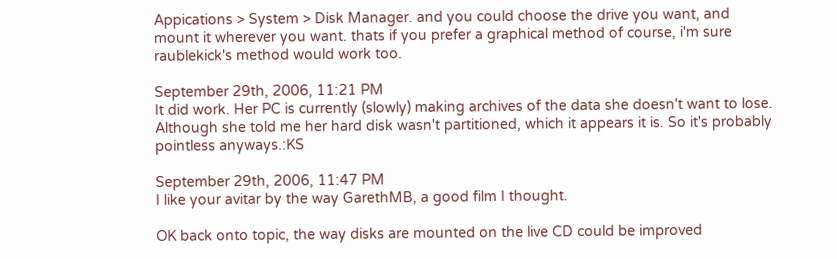Appications > System > Disk Manager. and you could choose the drive you want, and mount it wherever you want. thats if you prefer a graphical method of course, i'm sure raublekick's method would work too.

September 29th, 2006, 11:21 PM
It did work. Her PC is currently (slowly) making archives of the data she doesn't want to lose. Although she told me her hard disk wasn't partitioned, which it appears it is. So it's probably pointless anyways.:KS

September 29th, 2006, 11:47 PM
I like your avitar by the way GarethMB, a good film I thought.

OK back onto topic, the way disks are mounted on the live CD could be improved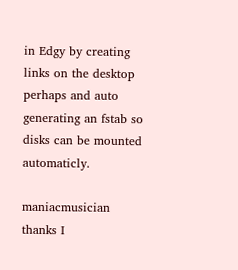in Edgy by creating links on the desktop perhaps and auto generating an fstab so disks can be mounted automaticly.

maniacmusician thanks I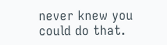never knew you could do that.